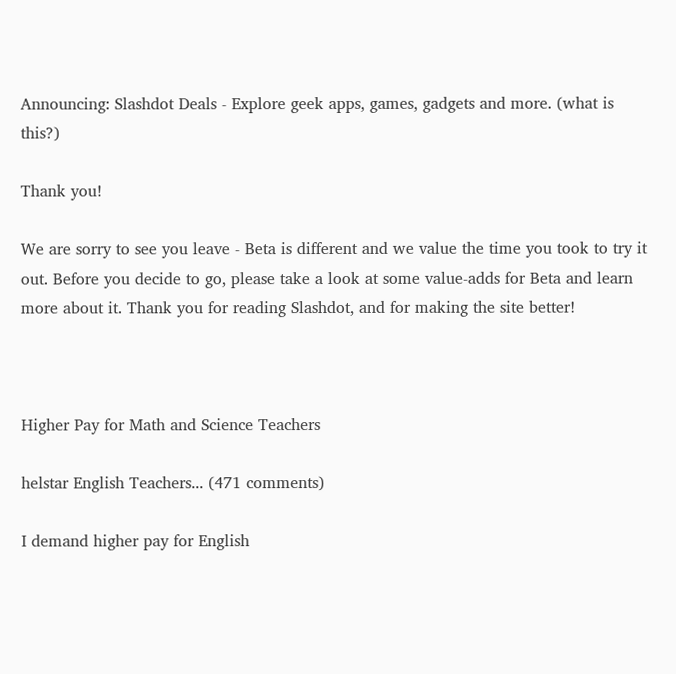Announcing: Slashdot Deals - Explore geek apps, games, gadgets and more. (what is this?)

Thank you!

We are sorry to see you leave - Beta is different and we value the time you took to try it out. Before you decide to go, please take a look at some value-adds for Beta and learn more about it. Thank you for reading Slashdot, and for making the site better!



Higher Pay for Math and Science Teachers

helstar English Teachers... (471 comments)

I demand higher pay for English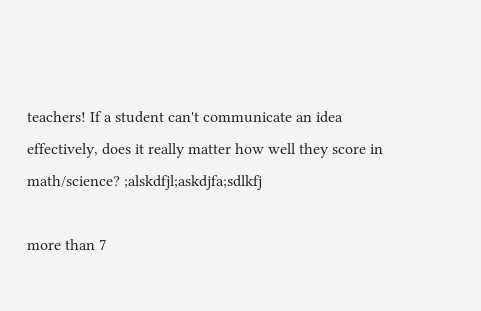teachers! If a student can't communicate an idea effectively, does it really matter how well they score in math/science? ;alskdfjl;askdjfa;sdlkfj

more than 7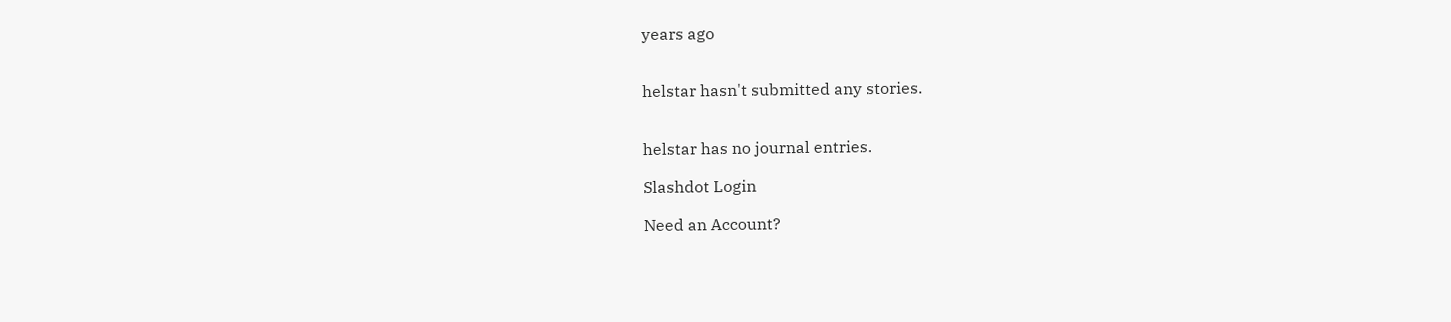years ago


helstar hasn't submitted any stories.


helstar has no journal entries.

Slashdot Login

Need an Account?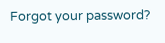Forgot your password?